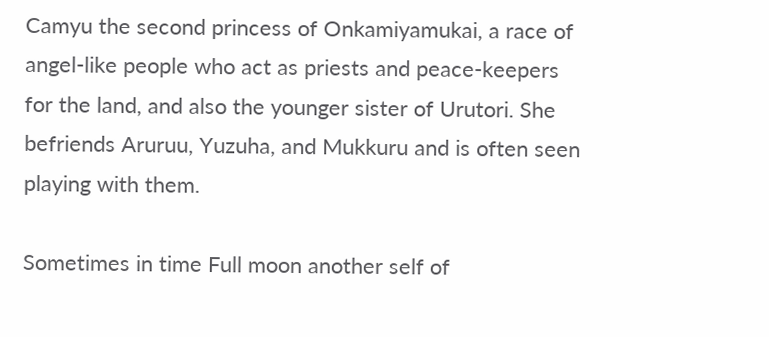Camyu the second princess of Onkamiyamukai, a race of angel-like people who act as priests and peace-keepers for the land, and also the younger sister of Urutori. She befriends Aruruu, Yuzuha, and Mukkuru and is often seen playing with them.

Sometimes in time Full moon another self of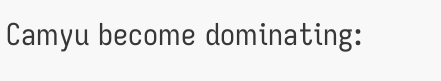Camyu become dominating: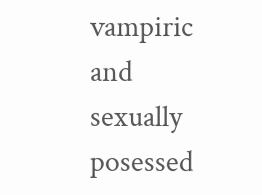vampiric and sexually posessed